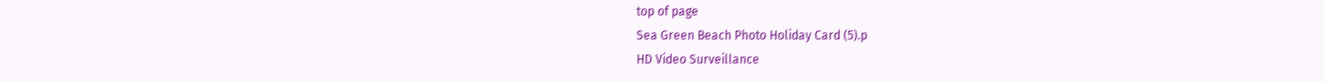top of page
Sea Green Beach Photo Holiday Card (5).p
HD Video Surveillance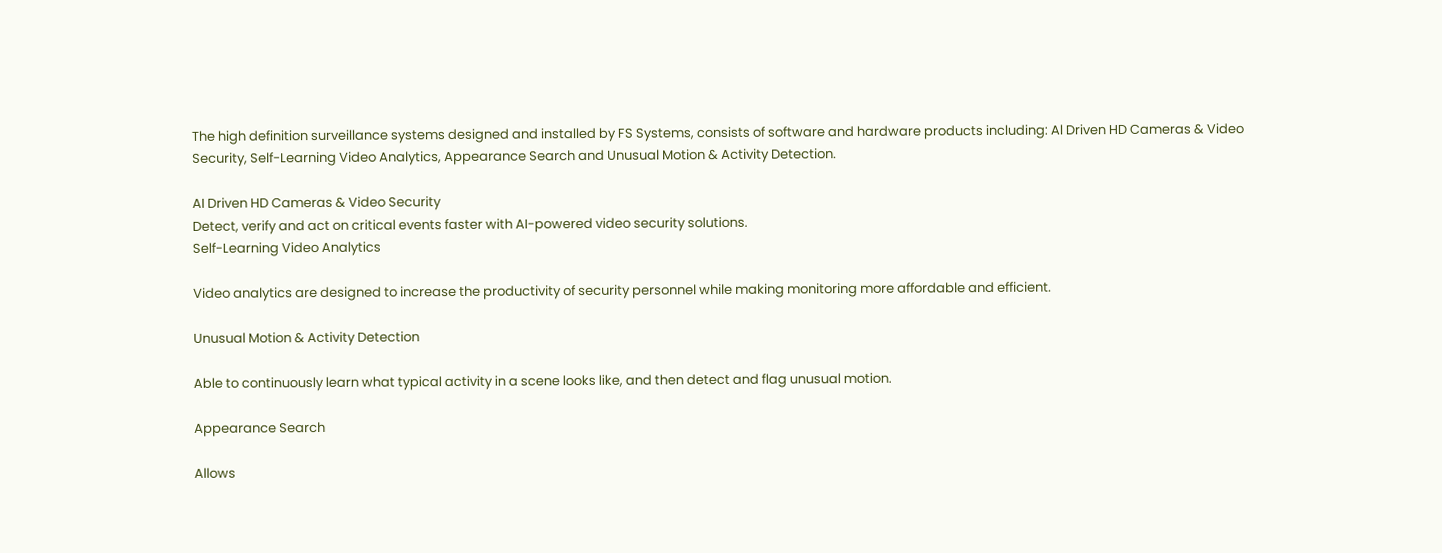The high definition surveillance systems designed and installed by FS Systems, consists of software and hardware products including: Al Driven HD Cameras & Video Security, Self-Learning Video Analytics, Appearance Search and Unusual Motion & Activity Detection.

AI Driven HD Cameras & Video Security
Detect, verify and act on critical events faster with AI-powered video security solutions.
Self-Learning Video Analytics

Video analytics are designed to increase the productivity of security personnel while making monitoring more affordable and efficient.

Unusual Motion & Activity Detection

Able to continuously learn what typical activity in a scene looks like, and then detect and flag unusual motion.

Appearance Search

Allows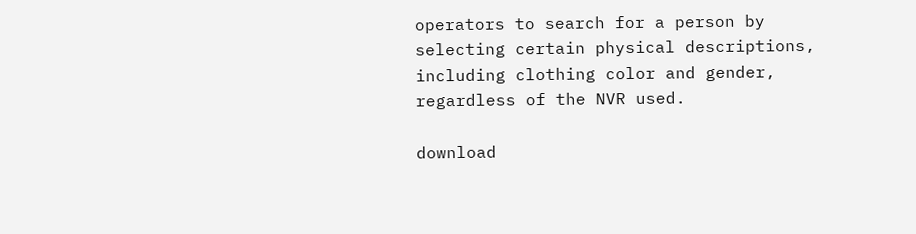operators to search for a person by selecting certain physical descriptions, including clothing color and gender, regardless of the NVR used.

download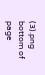(3).png
bottom of page